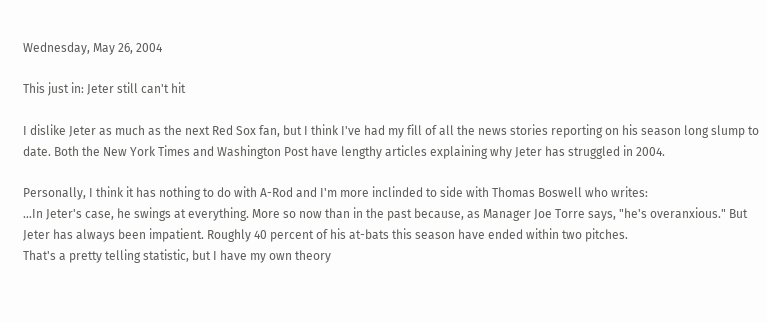Wednesday, May 26, 2004

This just in: Jeter still can't hit

I dislike Jeter as much as the next Red Sox fan, but I think I've had my fill of all the news stories reporting on his season long slump to date. Both the New York Times and Washington Post have lengthy articles explaining why Jeter has struggled in 2004.

Personally, I think it has nothing to do with A-Rod and I'm more inclinded to side with Thomas Boswell who writes:
...In Jeter's case, he swings at everything. More so now than in the past because, as Manager Joe Torre says, "he's overanxious." But Jeter has always been impatient. Roughly 40 percent of his at-bats this season have ended within two pitches.
That's a pretty telling statistic, but I have my own theory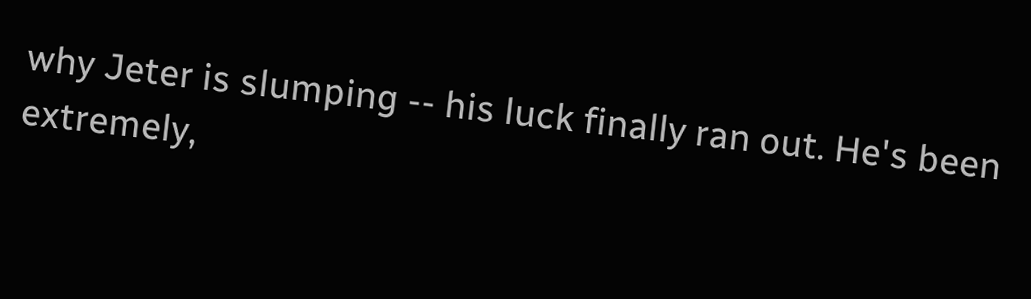why Jeter is slumping -- his luck finally ran out. He's been extremely,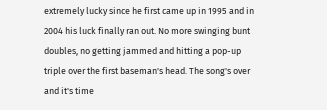extremely lucky since he first came up in 1995 and in 2004 his luck finally ran out. No more swinging bunt doubles, no getting jammed and hitting a pop-up triple over the first baseman's head. The song's over and it's time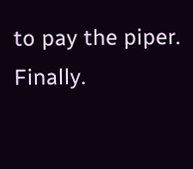to pay the piper. Finally.